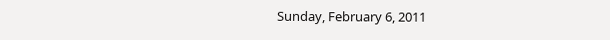Sunday, February 6, 2011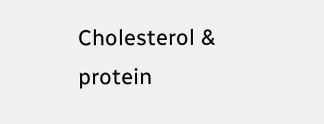Cholesterol & protein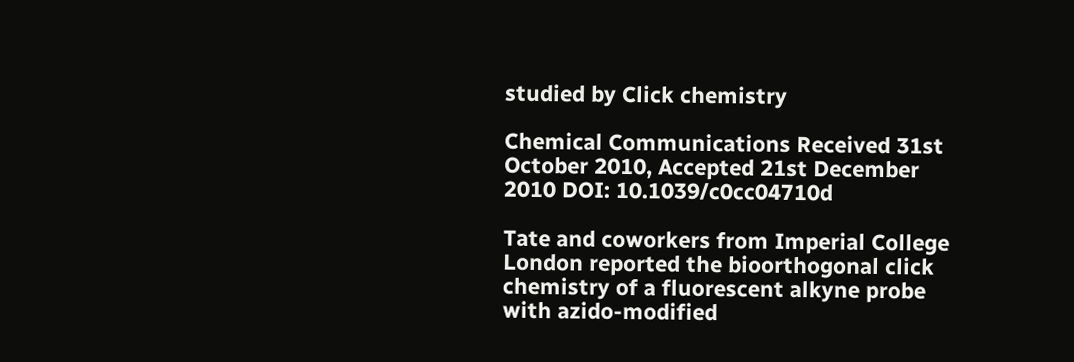studied by Click chemistry

Chemical Communications Received 31st October 2010, Accepted 21st December 2010 DOI: 10.1039/c0cc04710d

Tate and coworkers from Imperial College London reported the bioorthogonal click chemistry of a fluorescent alkyne probe with azido-modified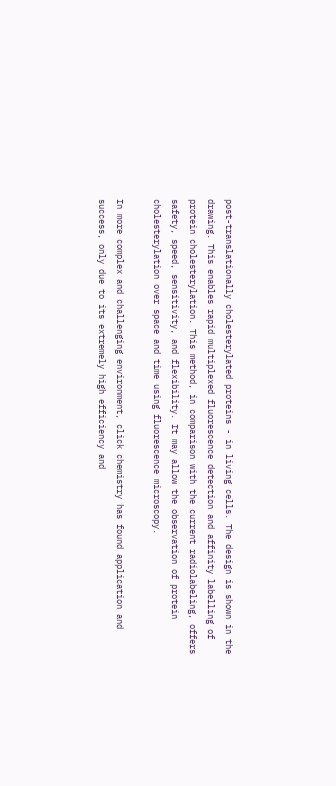post-translationally cholesterylated proteins - in living cells. The design is shown in the drawing. This enables rapid multiplexed fluorescence detection and affinity labelling of protein cholesterylation. This method, in comparison with the current radiolabeling, offers safety, speed, sensitivity, and flexibility. It may allow the observation of protein cholesterylation over space and time using fluorescence microscopy.

In more complex and challenging environment, click chemistry has found application and success, only due to its extremely high efficiency and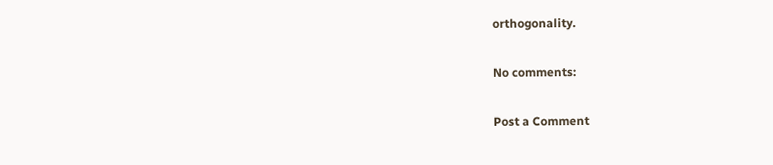orthogonality.

No comments:

Post a Comment